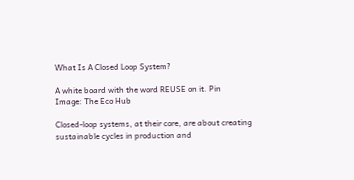What Is A Closed Loop System?

A white board with the word REUSE on it. Pin
Image: The Eco Hub

Closed-loop systems, at their core, are about creating sustainable cycles in production and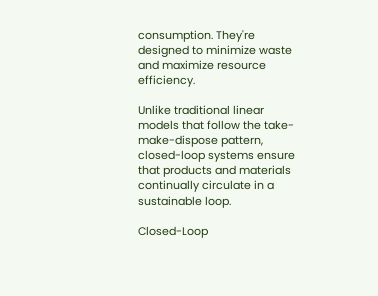consumption. They're designed to minimize waste and maximize resource efficiency.

Unlike traditional linear models that follow the take-make-dispose pattern, closed-loop systems ensure that products and materials continually circulate in a sustainable loop.

Closed-Loop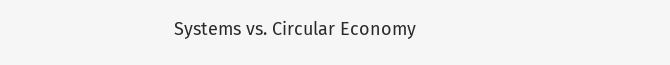Systems vs. Circular Economy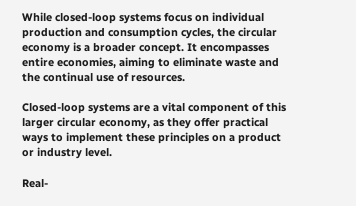While closed-loop systems focus on individual production and consumption cycles, the circular economy is a broader concept. It encompasses entire economies, aiming to eliminate waste and the continual use of resources.

Closed-loop systems are a vital component of this larger circular economy, as they offer practical ways to implement these principles on a product or industry level.

Real-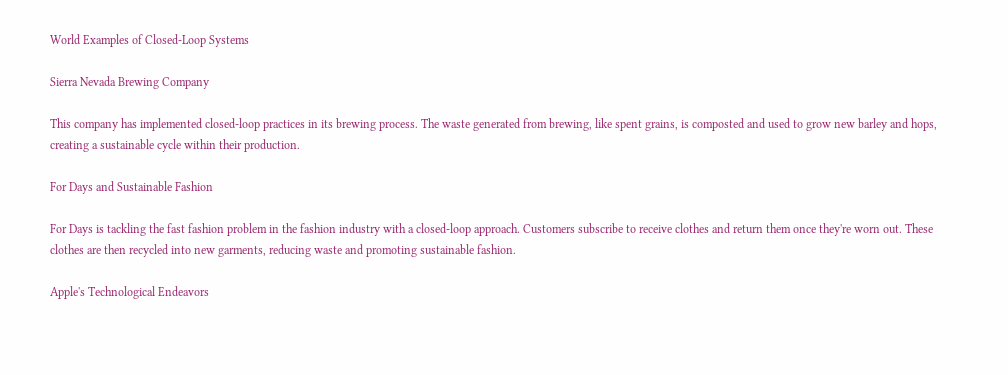World Examples of Closed-Loop Systems

Sierra Nevada Brewing Company

This company has implemented closed-loop practices in its brewing process. The waste generated from brewing, like spent grains, is composted and used to grow new barley and hops, creating a sustainable cycle within their production.

For Days and Sustainable Fashion

For Days is tackling the fast fashion problem in the fashion industry with a closed-loop approach. Customers subscribe to receive clothes and return them once they're worn out. These clothes are then recycled into new garments, reducing waste and promoting sustainable fashion.

Apple's Technological Endeavors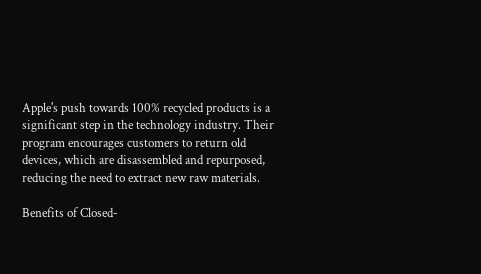Apple's push towards 100% recycled products is a significant step in the technology industry. Their program encourages customers to return old devices, which are disassembled and repurposed, reducing the need to extract new raw materials.

Benefits of Closed-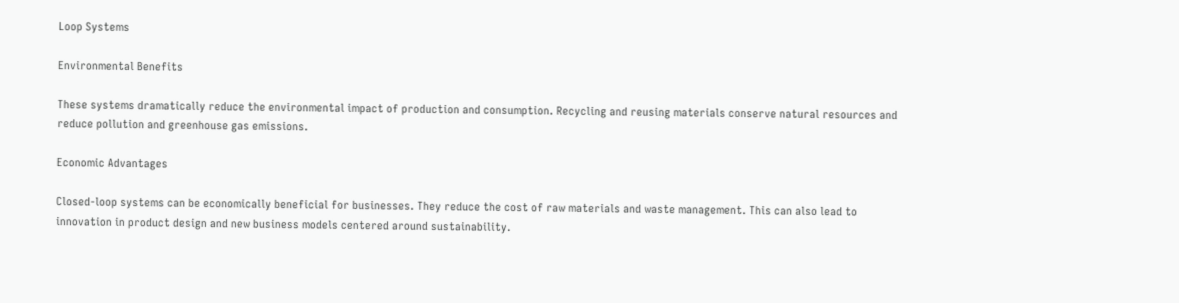Loop Systems

Environmental Benefits

These systems dramatically reduce the environmental impact of production and consumption. Recycling and reusing materials conserve natural resources and reduce pollution and greenhouse gas emissions.

Economic Advantages

Closed-loop systems can be economically beneficial for businesses. They reduce the cost of raw materials and waste management. This can also lead to innovation in product design and new business models centered around sustainability.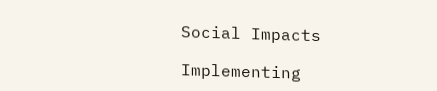Social Impacts

Implementing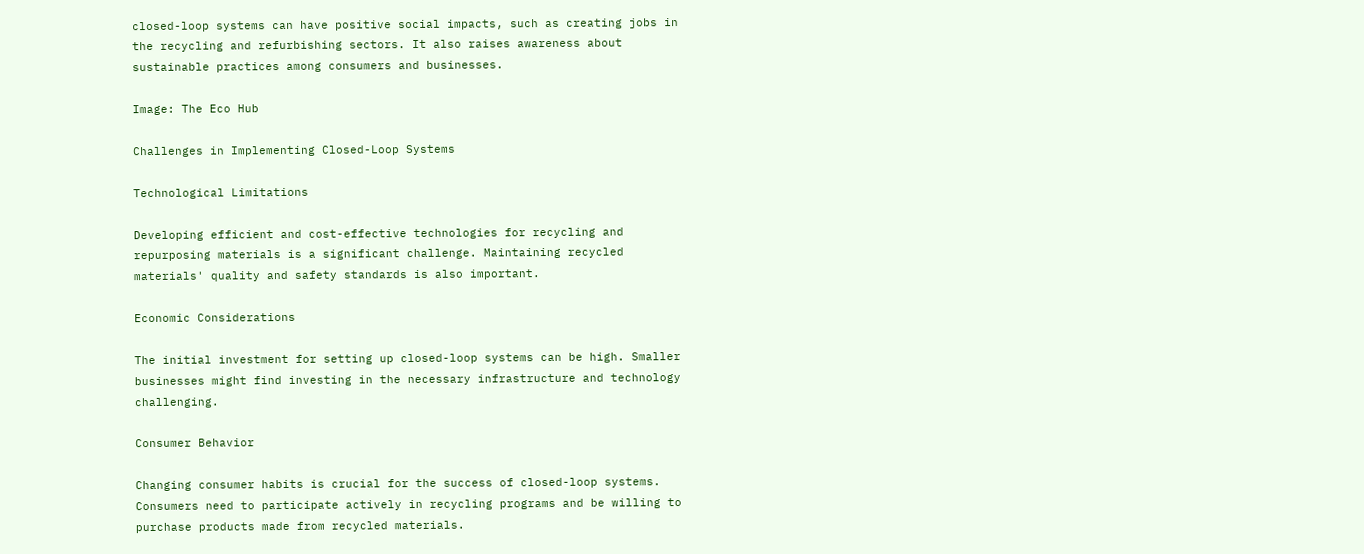closed-loop systems can have positive social impacts, such as creating jobs in the recycling and refurbishing sectors. It also raises awareness about sustainable practices among consumers and businesses.

Image: The Eco Hub

Challenges in Implementing Closed-Loop Systems

Technological Limitations

Developing efficient and cost-effective technologies for recycling and repurposing materials is a significant challenge. Maintaining recycled materials' quality and safety standards is also important.

Economic Considerations

The initial investment for setting up closed-loop systems can be high. Smaller businesses might find investing in the necessary infrastructure and technology challenging.

Consumer Behavior

Changing consumer habits is crucial for the success of closed-loop systems. Consumers need to participate actively in recycling programs and be willing to purchase products made from recycled materials.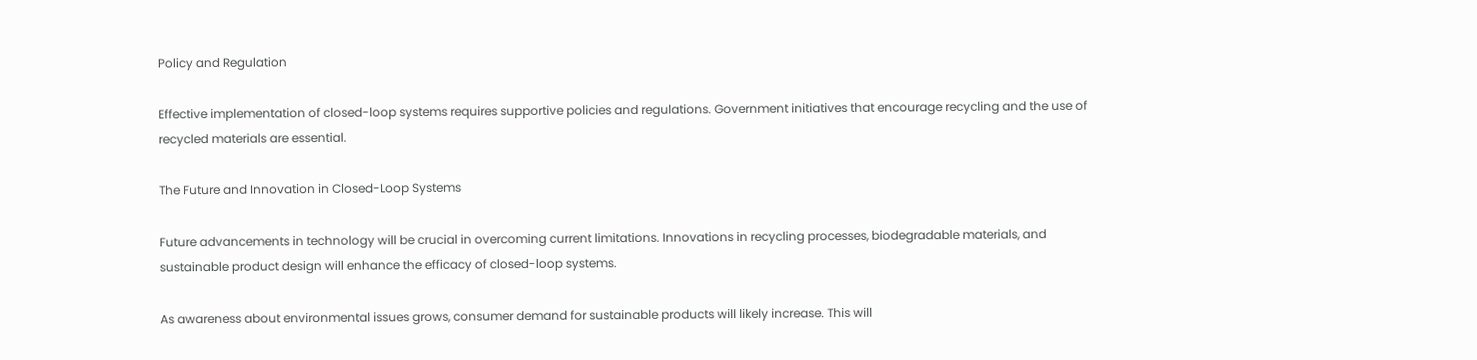Policy and Regulation

Effective implementation of closed-loop systems requires supportive policies and regulations. Government initiatives that encourage recycling and the use of recycled materials are essential.

The Future and Innovation in Closed-Loop Systems

Future advancements in technology will be crucial in overcoming current limitations. Innovations in recycling processes, biodegradable materials, and sustainable product design will enhance the efficacy of closed-loop systems.

As awareness about environmental issues grows, consumer demand for sustainable products will likely increase. This will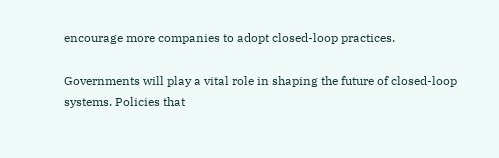encourage more companies to adopt closed-loop practices.

Governments will play a vital role in shaping the future of closed-loop systems. Policies that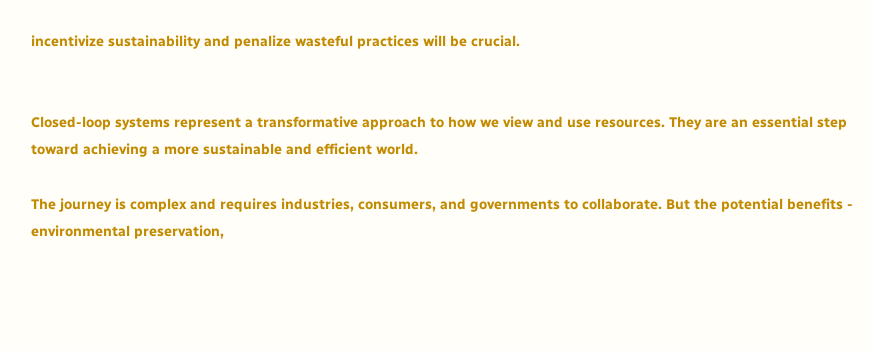incentivize sustainability and penalize wasteful practices will be crucial.


Closed-loop systems represent a transformative approach to how we view and use resources. They are an essential step toward achieving a more sustainable and efficient world.

The journey is complex and requires industries, consumers, and governments to collaborate. But the potential benefits - environmental preservation,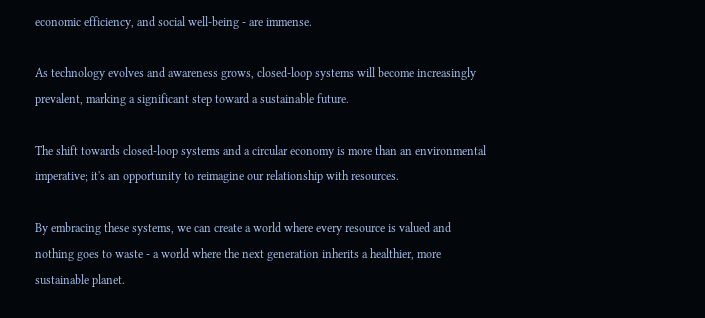economic efficiency, and social well-being - are immense.

As technology evolves and awareness grows, closed-loop systems will become increasingly prevalent, marking a significant step toward a sustainable future.

The shift towards closed-loop systems and a circular economy is more than an environmental imperative; it's an opportunity to reimagine our relationship with resources.

By embracing these systems, we can create a world where every resource is valued and nothing goes to waste - a world where the next generation inherits a healthier, more sustainable planet.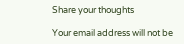Share your thoughts

Your email address will not be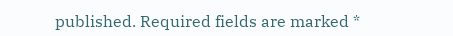published. Required fields are marked *